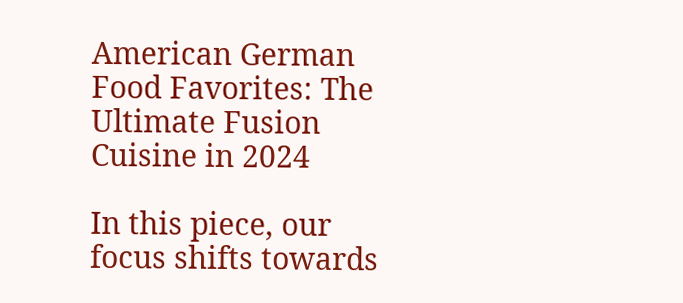American German Food Favorites: The Ultimate Fusion Cuisine in 2024

In this piece, our focus shifts towards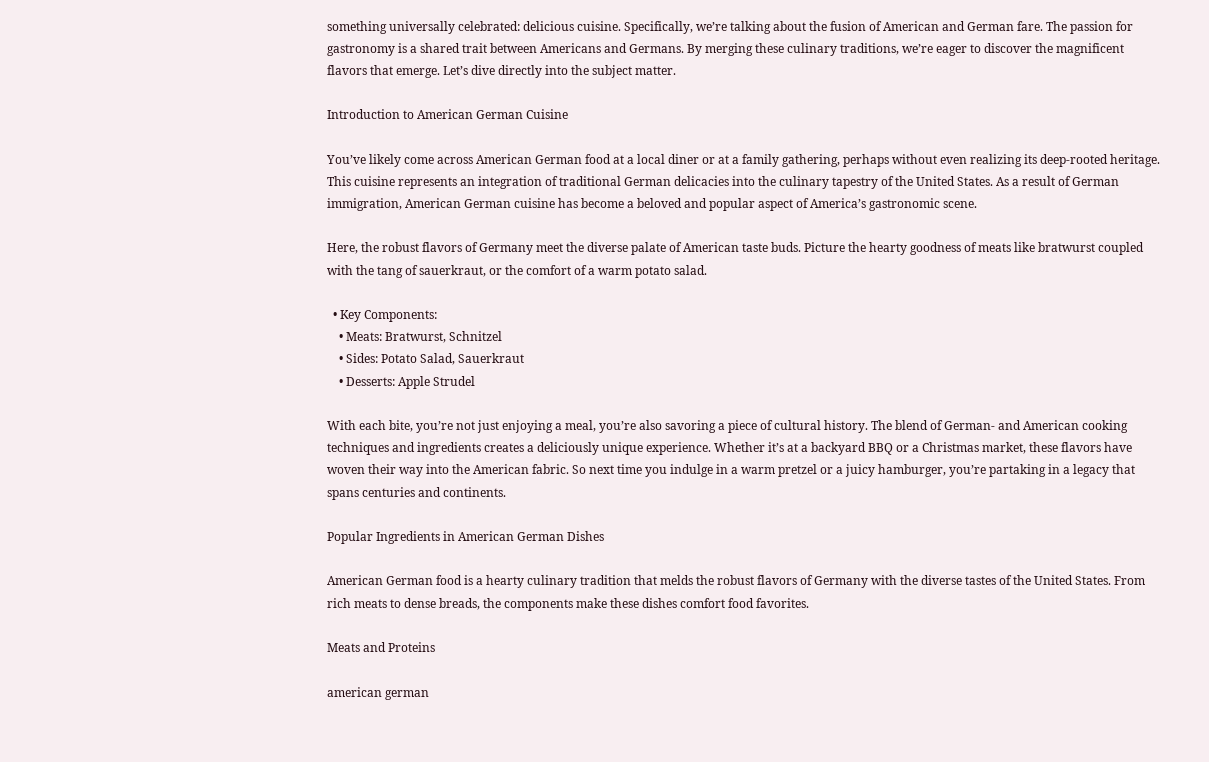something universally celebrated: delicious cuisine. Specifically, we’re talking about the fusion of American and German fare. The passion for gastronomy is a shared trait between Americans and Germans. By merging these culinary traditions, we’re eager to discover the magnificent flavors that emerge. Let’s dive directly into the subject matter.

Introduction to American German Cuisine

You’ve likely come across American German food at a local diner or at a family gathering, perhaps without even realizing its deep-rooted heritage. This cuisine represents an integration of traditional German delicacies into the culinary tapestry of the United States. As a result of German immigration, American German cuisine has become a beloved and popular aspect of America’s gastronomic scene.

Here, the robust flavors of Germany meet the diverse palate of American taste buds. Picture the hearty goodness of meats like bratwurst coupled with the tang of sauerkraut, or the comfort of a warm potato salad.

  • Key Components:
    • Meats: Bratwurst, Schnitzel
    • Sides: Potato Salad, Sauerkraut
    • Desserts: Apple Strudel

With each bite, you’re not just enjoying a meal, you’re also savoring a piece of cultural history. The blend of German- and American cooking techniques and ingredients creates a deliciously unique experience. Whether it’s at a backyard BBQ or a Christmas market, these flavors have woven their way into the American fabric. So next time you indulge in a warm pretzel or a juicy hamburger, you’re partaking in a legacy that spans centuries and continents.

Popular Ingredients in American German Dishes

American German food is a hearty culinary tradition that melds the robust flavors of Germany with the diverse tastes of the United States. From rich meats to dense breads, the components make these dishes comfort food favorites.

Meats and Proteins

american german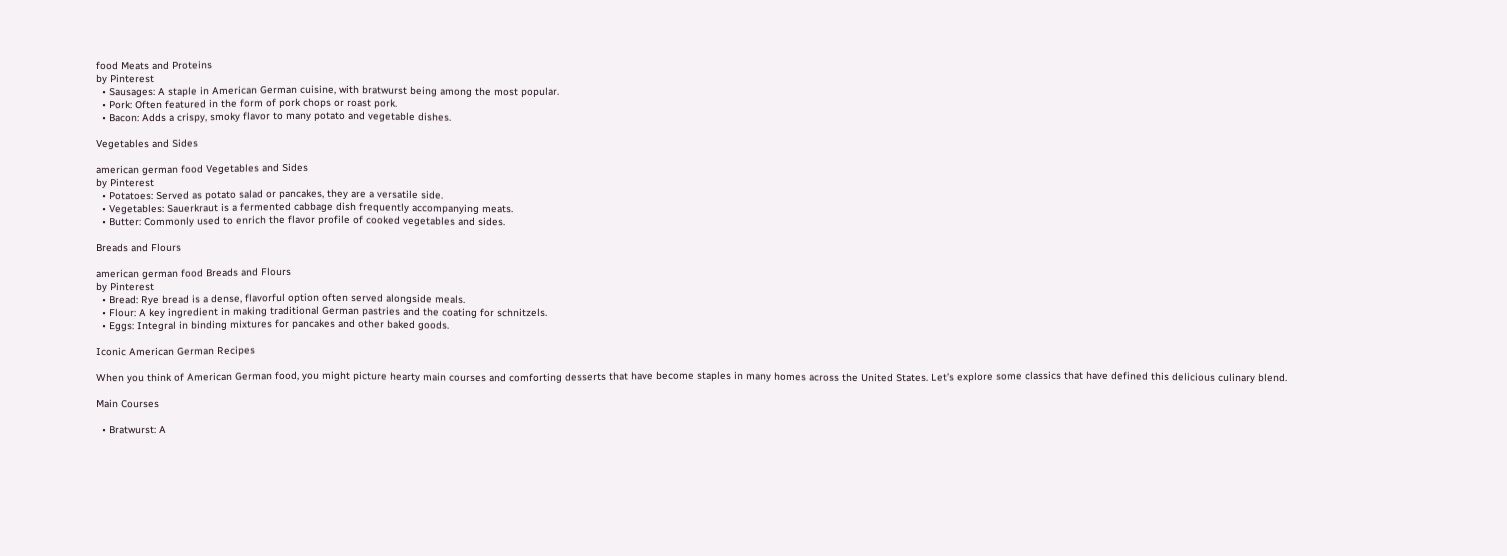food Meats and Proteins
by Pinterest
  • Sausages: A staple in American German cuisine, with bratwurst being among the most popular.
  • Pork: Often featured in the form of pork chops or roast pork.
  • Bacon: Adds a crispy, smoky flavor to many potato and vegetable dishes.

Vegetables and Sides

american german food Vegetables and Sides
by Pinterest
  • Potatoes: Served as potato salad or pancakes, they are a versatile side.
  • Vegetables: Sauerkraut is a fermented cabbage dish frequently accompanying meats.
  • Butter: Commonly used to enrich the flavor profile of cooked vegetables and sides.

Breads and Flours

american german food Breads and Flours
by Pinterest
  • Bread: Rye bread is a dense, flavorful option often served alongside meals.
  • Flour: A key ingredient in making traditional German pastries and the coating for schnitzels.
  • Eggs: Integral in binding mixtures for pancakes and other baked goods.

Iconic American German Recipes

When you think of American German food, you might picture hearty main courses and comforting desserts that have become staples in many homes across the United States. Let’s explore some classics that have defined this delicious culinary blend.

Main Courses

  • Bratwurst: A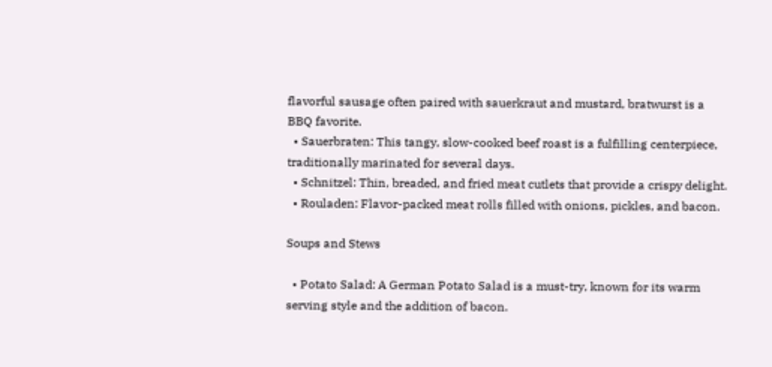flavorful sausage often paired with sauerkraut and mustard, bratwurst is a BBQ favorite.
  • Sauerbraten: This tangy, slow-cooked beef roast is a fulfilling centerpiece, traditionally marinated for several days.
  • Schnitzel: Thin, breaded, and fried meat cutlets that provide a crispy delight.
  • Rouladen: Flavor-packed meat rolls filled with onions, pickles, and bacon.

Soups and Stews

  • Potato Salad: A German Potato Salad is a must-try, known for its warm serving style and the addition of bacon.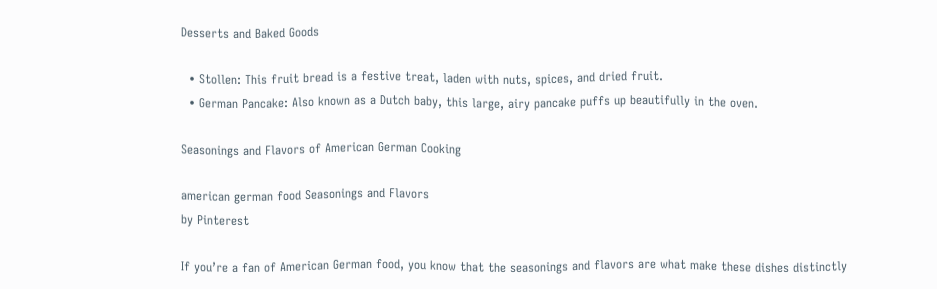Desserts and Baked Goods

  • Stollen: This fruit bread is a festive treat, laden with nuts, spices, and dried fruit.
  • German Pancake: Also known as a Dutch baby, this large, airy pancake puffs up beautifully in the oven.

Seasonings and Flavors of American German Cooking

american german food Seasonings and Flavors
by Pinterest

If you’re a fan of American German food, you know that the seasonings and flavors are what make these dishes distinctly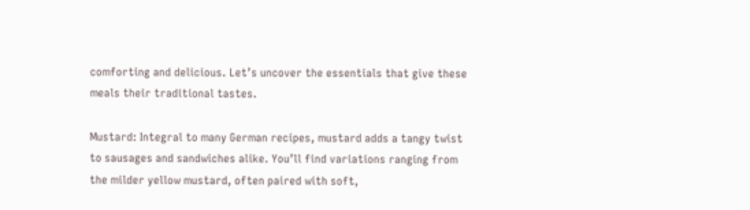comforting and delicious. Let’s uncover the essentials that give these meals their traditional tastes.

Mustard: Integral to many German recipes, mustard adds a tangy twist to sausages and sandwiches alike. You’ll find variations ranging from the milder yellow mustard, often paired with soft,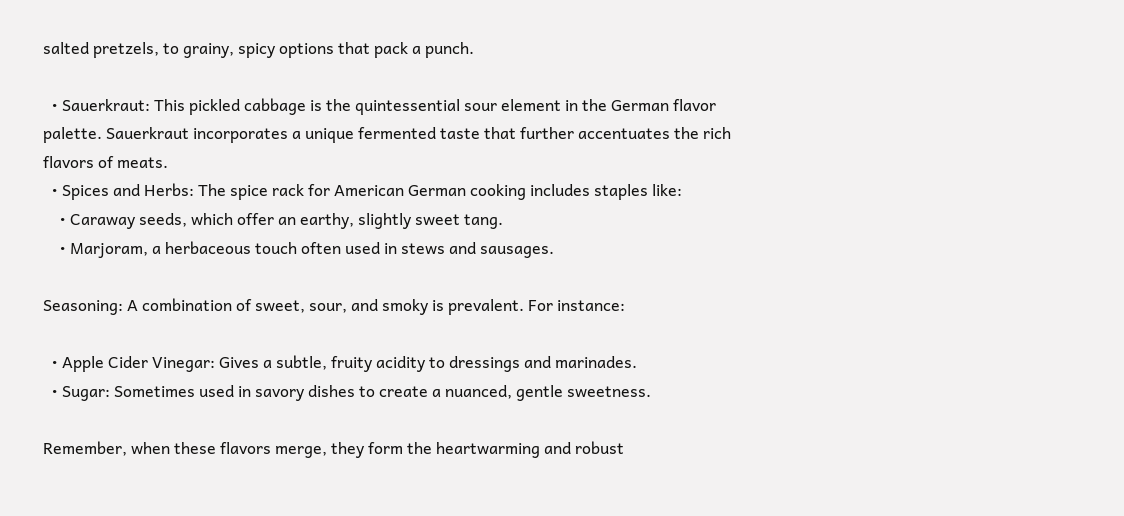salted pretzels, to grainy, spicy options that pack a punch.

  • Sauerkraut: This pickled cabbage is the quintessential sour element in the German flavor palette. Sauerkraut incorporates a unique fermented taste that further accentuates the rich flavors of meats.
  • Spices and Herbs: The spice rack for American German cooking includes staples like:
    • Caraway seeds, which offer an earthy, slightly sweet tang.
    • Marjoram, a herbaceous touch often used in stews and sausages.

Seasoning: A combination of sweet, sour, and smoky is prevalent. For instance:

  • Apple Cider Vinegar: Gives a subtle, fruity acidity to dressings and marinades.
  • Sugar: Sometimes used in savory dishes to create a nuanced, gentle sweetness.

Remember, when these flavors merge, they form the heartwarming and robust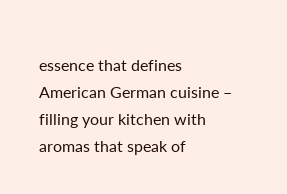essence that defines American German cuisine – filling your kitchen with aromas that speak of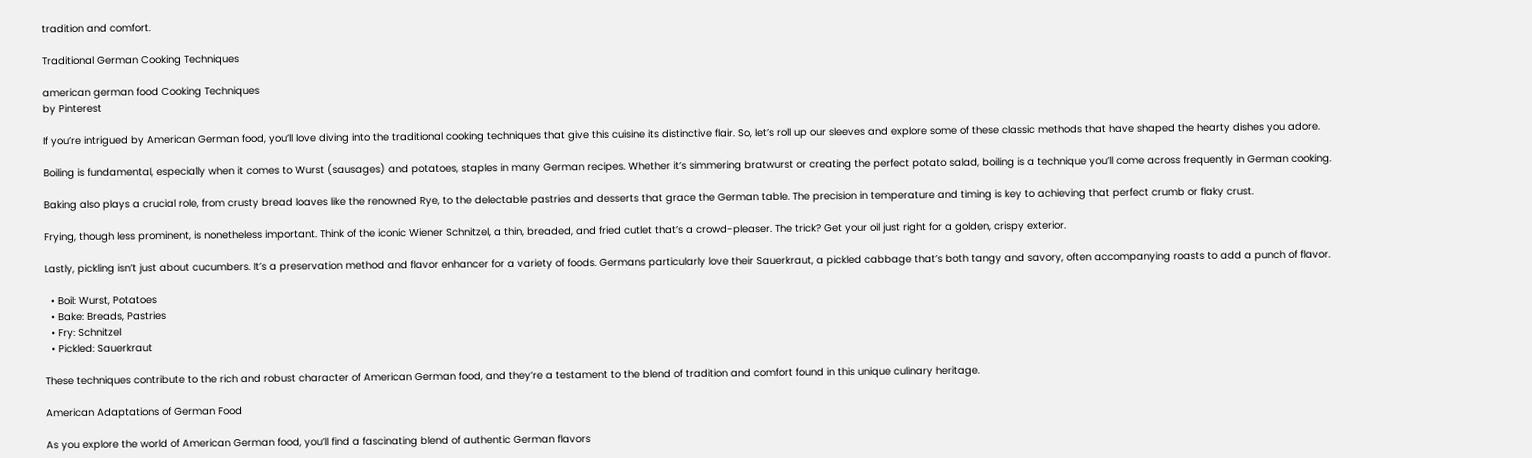tradition and comfort.

Traditional German Cooking Techniques

american german food Cooking Techniques
by Pinterest

If you’re intrigued by American German food, you’ll love diving into the traditional cooking techniques that give this cuisine its distinctive flair. So, let’s roll up our sleeves and explore some of these classic methods that have shaped the hearty dishes you adore.

Boiling is fundamental, especially when it comes to Wurst (sausages) and potatoes, staples in many German recipes. Whether it’s simmering bratwurst or creating the perfect potato salad, boiling is a technique you’ll come across frequently in German cooking.

Baking also plays a crucial role, from crusty bread loaves like the renowned Rye, to the delectable pastries and desserts that grace the German table. The precision in temperature and timing is key to achieving that perfect crumb or flaky crust.

Frying, though less prominent, is nonetheless important. Think of the iconic Wiener Schnitzel, a thin, breaded, and fried cutlet that’s a crowd-pleaser. The trick? Get your oil just right for a golden, crispy exterior.

Lastly, pickling isn’t just about cucumbers. It’s a preservation method and flavor enhancer for a variety of foods. Germans particularly love their Sauerkraut, a pickled cabbage that’s both tangy and savory, often accompanying roasts to add a punch of flavor.

  • Boil: Wurst, Potatoes
  • Bake: Breads, Pastries
  • Fry: Schnitzel
  • Pickled: Sauerkraut

These techniques contribute to the rich and robust character of American German food, and they’re a testament to the blend of tradition and comfort found in this unique culinary heritage.

American Adaptations of German Food

As you explore the world of American German food, you’ll find a fascinating blend of authentic German flavors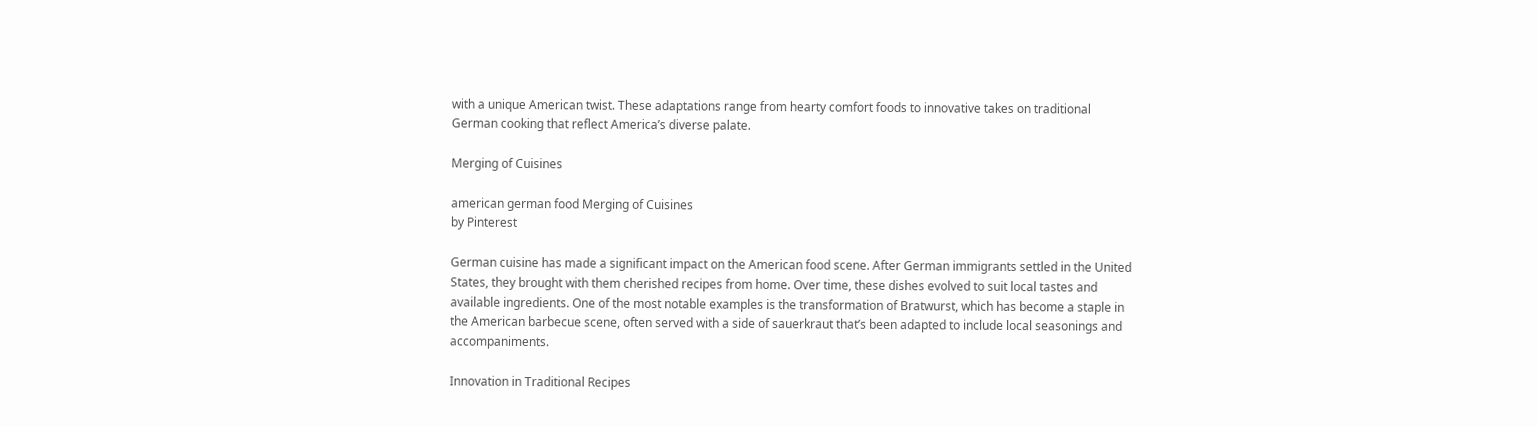with a unique American twist. These adaptations range from hearty comfort foods to innovative takes on traditional German cooking that reflect America’s diverse palate.

Merging of Cuisines

american german food Merging of Cuisines
by Pinterest

German cuisine has made a significant impact on the American food scene. After German immigrants settled in the United States, they brought with them cherished recipes from home. Over time, these dishes evolved to suit local tastes and available ingredients. One of the most notable examples is the transformation of Bratwurst, which has become a staple in the American barbecue scene, often served with a side of sauerkraut that’s been adapted to include local seasonings and accompaniments.

Innovation in Traditional Recipes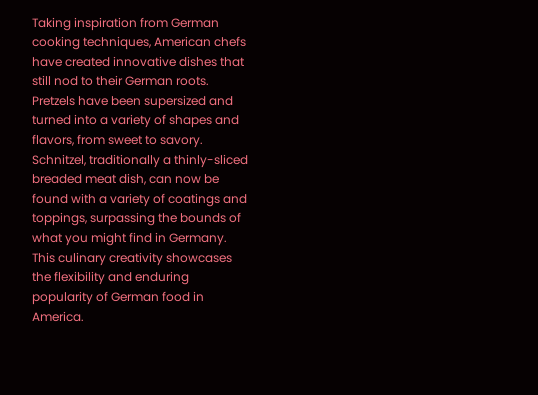Taking inspiration from German cooking techniques, American chefs have created innovative dishes that still nod to their German roots. Pretzels have been supersized and turned into a variety of shapes and flavors, from sweet to savory. Schnitzel, traditionally a thinly-sliced breaded meat dish, can now be found with a variety of coatings and toppings, surpassing the bounds of what you might find in Germany. This culinary creativity showcases the flexibility and enduring popularity of German food in America.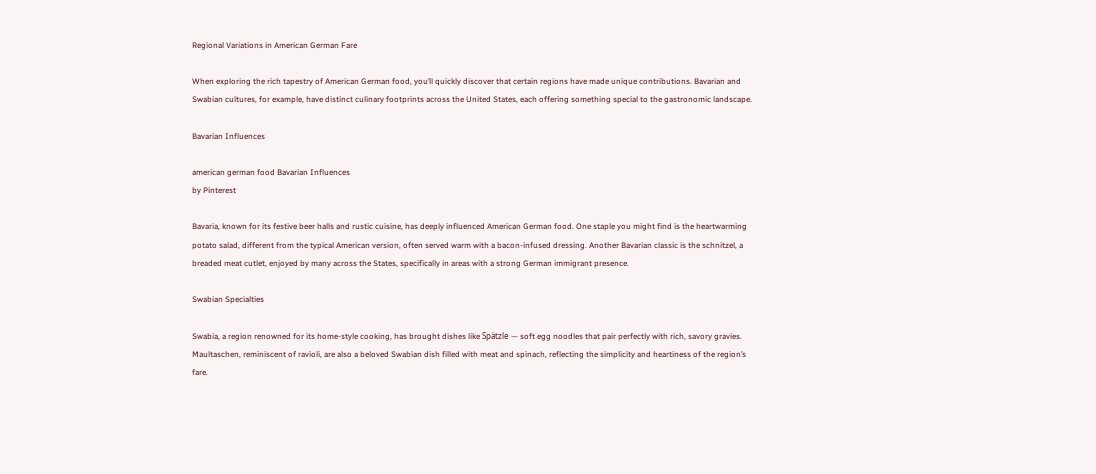Regional Variations in American German Fare

When exploring the rich tapestry of American German food, you’ll quickly discover that certain regions have made unique contributions. Bavarian and Swabian cultures, for example, have distinct culinary footprints across the United States, each offering something special to the gastronomic landscape.

Bavarian Influences

american german food Bavarian Influences
by Pinterest

Bavaria, known for its festive beer halls and rustic cuisine, has deeply influenced American German food. One staple you might find is the heartwarming potato salad, different from the typical American version, often served warm with a bacon-infused dressing. Another Bavarian classic is the schnitzel, a breaded meat cutlet, enjoyed by many across the States, specifically in areas with a strong German immigrant presence.

Swabian Specialties

Swabia, a region renowned for its home-style cooking, has brought dishes like Spätzle — soft egg noodles that pair perfectly with rich, savory gravies. Maultaschen, reminiscent of ravioli, are also a beloved Swabian dish filled with meat and spinach, reflecting the simplicity and heartiness of the region’s fare.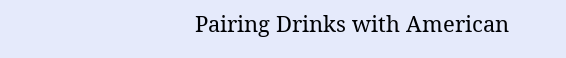Pairing Drinks with American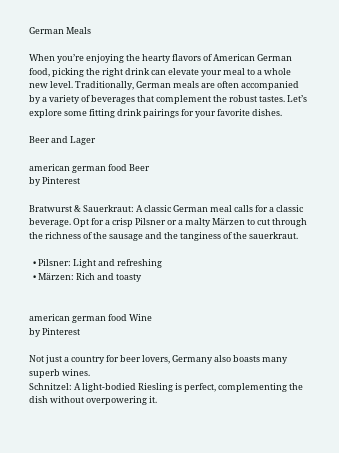German Meals

When you’re enjoying the hearty flavors of American German food, picking the right drink can elevate your meal to a whole new level. Traditionally, German meals are often accompanied by a variety of beverages that complement the robust tastes. Let’s explore some fitting drink pairings for your favorite dishes.

Beer and Lager

american german food Beer
by Pinterest

Bratwurst & Sauerkraut: A classic German meal calls for a classic beverage. Opt for a crisp Pilsner or a malty Märzen to cut through the richness of the sausage and the tanginess of the sauerkraut.

  • Pilsner: Light and refreshing
  • Märzen: Rich and toasty


american german food Wine
by Pinterest

Not just a country for beer lovers, Germany also boasts many superb wines.
Schnitzel: A light-bodied Riesling is perfect, complementing the dish without overpowering it.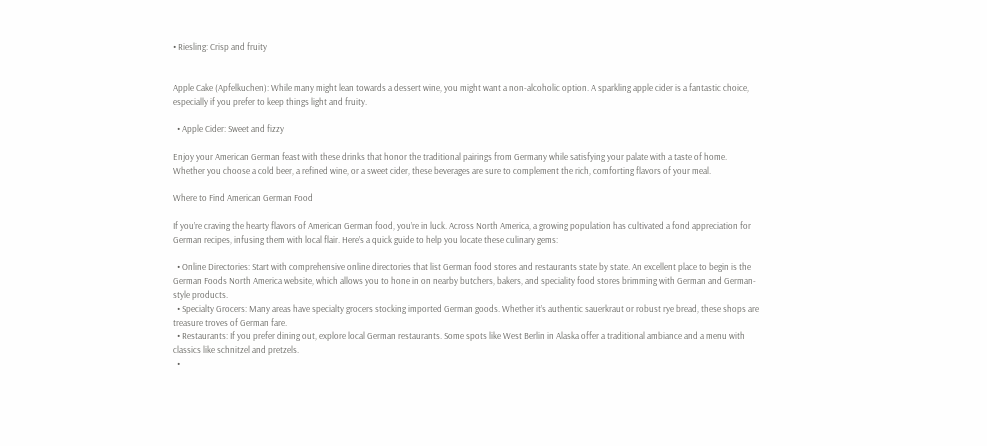• Riesling: Crisp and fruity


Apple Cake (Apfelkuchen): While many might lean towards a dessert wine, you might want a non-alcoholic option. A sparkling apple cider is a fantastic choice, especially if you prefer to keep things light and fruity.

  • Apple Cider: Sweet and fizzy

Enjoy your American German feast with these drinks that honor the traditional pairings from Germany while satisfying your palate with a taste of home. Whether you choose a cold beer, a refined wine, or a sweet cider, these beverages are sure to complement the rich, comforting flavors of your meal.

Where to Find American German Food

If you’re craving the hearty flavors of American German food, you’re in luck. Across North America, a growing population has cultivated a fond appreciation for German recipes, infusing them with local flair. Here’s a quick guide to help you locate these culinary gems:

  • Online Directories: Start with comprehensive online directories that list German food stores and restaurants state by state. An excellent place to begin is the German Foods North America website, which allows you to hone in on nearby butchers, bakers, and speciality food stores brimming with German and German-style products.
  • Specialty Grocers: Many areas have specialty grocers stocking imported German goods. Whether it’s authentic sauerkraut or robust rye bread, these shops are treasure troves of German fare.
  • Restaurants: If you prefer dining out, explore local German restaurants. Some spots like West Berlin in Alaska offer a traditional ambiance and a menu with classics like schnitzel and pretzels.
  •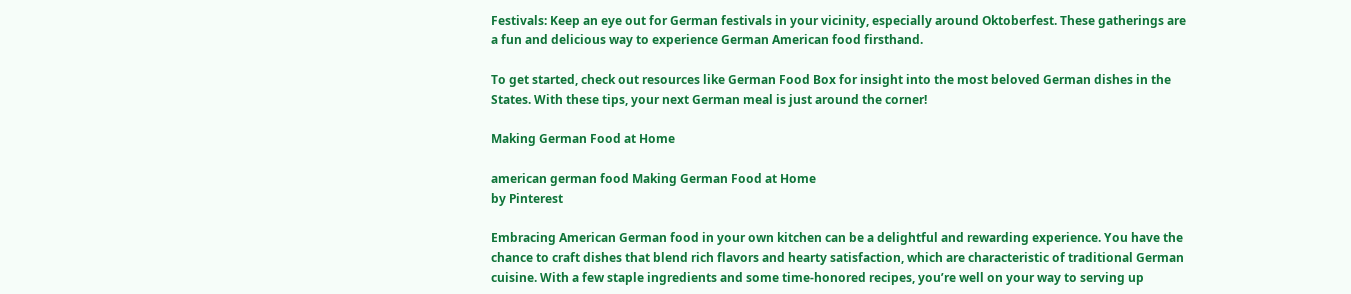Festivals: Keep an eye out for German festivals in your vicinity, especially around Oktoberfest. These gatherings are a fun and delicious way to experience German American food firsthand.

To get started, check out resources like German Food Box for insight into the most beloved German dishes in the States. With these tips, your next German meal is just around the corner!

Making German Food at Home

american german food Making German Food at Home
by Pinterest

Embracing American German food in your own kitchen can be a delightful and rewarding experience. You have the chance to craft dishes that blend rich flavors and hearty satisfaction, which are characteristic of traditional German cuisine. With a few staple ingredients and some time-honored recipes, you’re well on your way to serving up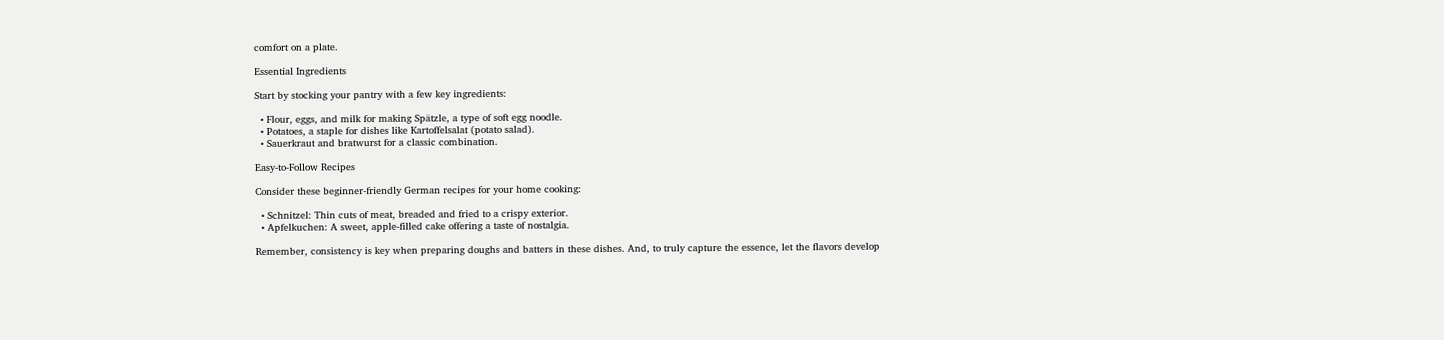comfort on a plate.

Essential Ingredients

Start by stocking your pantry with a few key ingredients:

  • Flour, eggs, and milk for making Spätzle, a type of soft egg noodle.
  • Potatoes, a staple for dishes like Kartoffelsalat (potato salad).
  • Sauerkraut and bratwurst for a classic combination.

Easy-to-Follow Recipes

Consider these beginner-friendly German recipes for your home cooking:

  • Schnitzel: Thin cuts of meat, breaded and fried to a crispy exterior.
  • Apfelkuchen: A sweet, apple-filled cake offering a taste of nostalgia.

Remember, consistency is key when preparing doughs and batters in these dishes. And, to truly capture the essence, let the flavors develop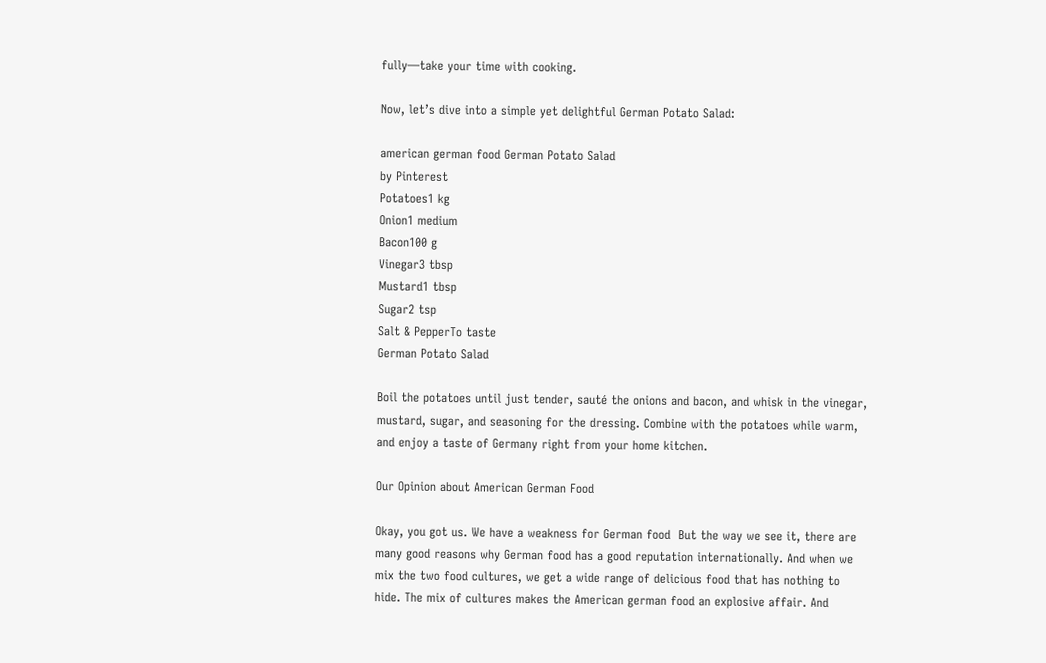fully—take your time with cooking.

Now, let’s dive into a simple yet delightful German Potato Salad:

american german food German Potato Salad
by Pinterest
Potatoes1 kg
Onion1 medium
Bacon100 g
Vinegar3 tbsp
Mustard1 tbsp
Sugar2 tsp
Salt & PepperTo taste
German Potato Salad

Boil the potatoes until just tender, sauté the onions and bacon, and whisk in the vinegar, mustard, sugar, and seasoning for the dressing. Combine with the potatoes while warm, and enjoy a taste of Germany right from your home kitchen.

Our Opinion about American German Food

Okay, you got us. We have a weakness for German food  But the way we see it, there are many good reasons why German food has a good reputation internationally. And when we mix the two food cultures, we get a wide range of delicious food that has nothing to hide. The mix of cultures makes the American german food an explosive affair. And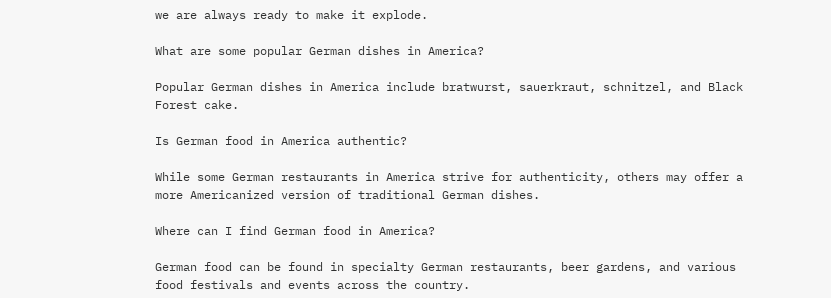we are always ready to make it explode.

What are some popular German dishes in America?

Popular German dishes in America include bratwurst, sauerkraut, schnitzel, and Black Forest cake.

Is German food in America authentic?

While some German restaurants in America strive for authenticity, others may offer a more Americanized version of traditional German dishes.

Where can I find German food in America?

German food can be found in specialty German restaurants, beer gardens, and various food festivals and events across the country.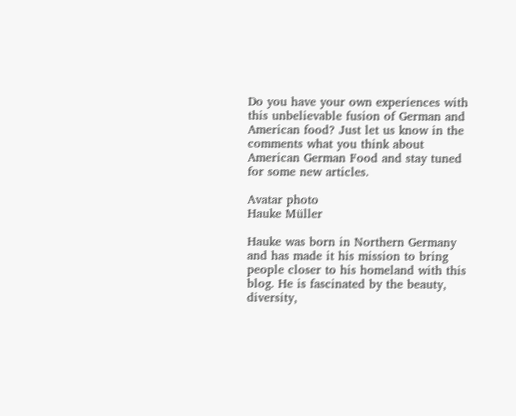Do you have your own experiences with this unbelievable fusion of German and American food? Just let us know in the comments what you think about American German Food and stay tuned for some new articles.

Avatar photo
Hauke Müller

Hauke was born in Northern Germany and has made it his mission to bring people closer to his homeland with this blog. He is fascinated by the beauty, diversity,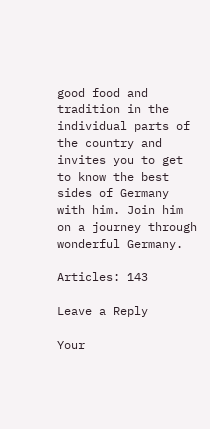good food and tradition in the individual parts of the country and invites you to get to know the best sides of Germany with him. Join him on a journey through wonderful Germany.

Articles: 143

Leave a Reply

Your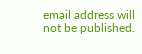email address will not be published.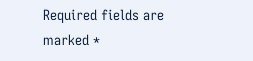Required fields are marked *